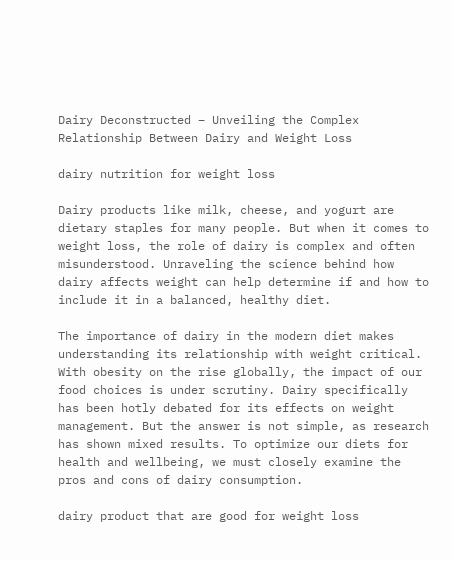Dairy Deconstructed – Unveiling the Complex Relationship Between Dairy and Weight Loss

dairy nutrition for weight loss

Dairy products like milk, cheese, and yogurt are dietary staples for many people. But when it comes to weight loss, the role of dairy is complex and often misunderstood. Unraveling the science behind how dairy affects weight can help determine if and how to include it in a balanced, healthy diet.

The importance of dairy in the modern diet makes understanding its relationship with weight critical. With obesity on the rise globally, the impact of our food choices is under scrutiny. Dairy specifically has been hotly debated for its effects on weight management. But the answer is not simple, as research has shown mixed results. To optimize our diets for health and wellbeing, we must closely examine the pros and cons of dairy consumption.

dairy product that are good for weight loss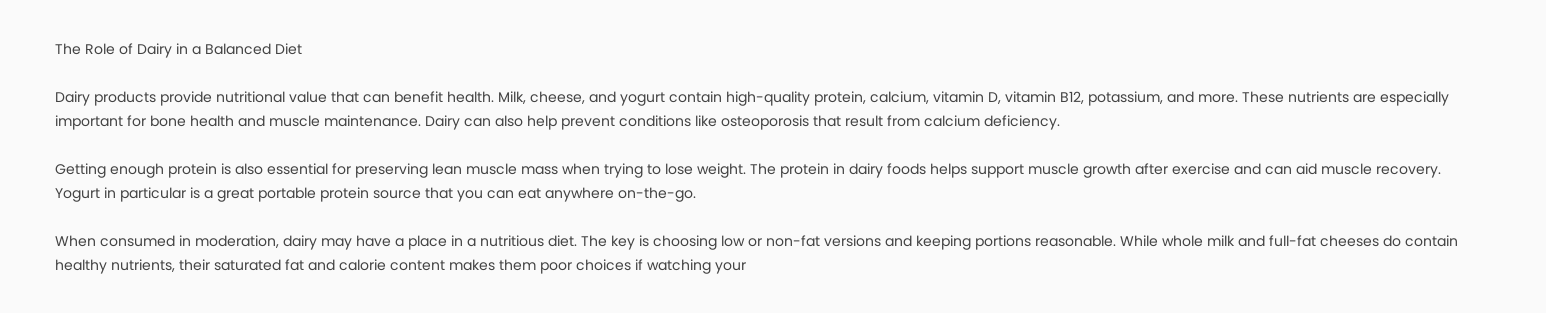The Role of Dairy in a Balanced Diet

Dairy products provide nutritional value that can benefit health. Milk, cheese, and yogurt contain high-quality protein, calcium, vitamin D, vitamin B12, potassium, and more. These nutrients are especially important for bone health and muscle maintenance. Dairy can also help prevent conditions like osteoporosis that result from calcium deficiency.

Getting enough protein is also essential for preserving lean muscle mass when trying to lose weight. The protein in dairy foods helps support muscle growth after exercise and can aid muscle recovery. Yogurt in particular is a great portable protein source that you can eat anywhere on-the-go.

When consumed in moderation, dairy may have a place in a nutritious diet. The key is choosing low or non-fat versions and keeping portions reasonable. While whole milk and full-fat cheeses do contain healthy nutrients, their saturated fat and calorie content makes them poor choices if watching your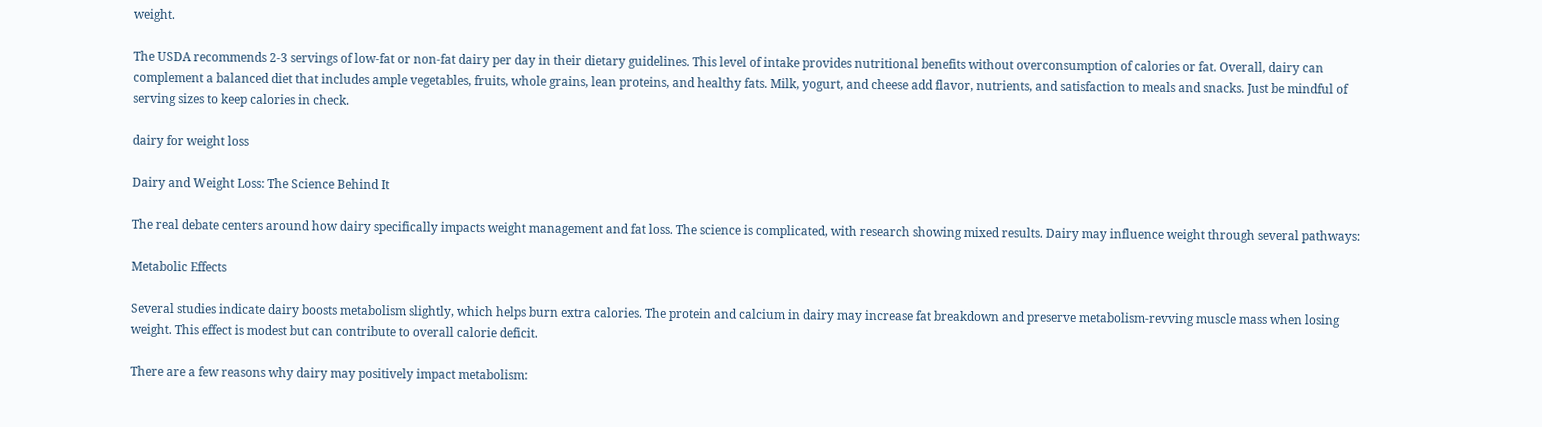weight.

The USDA recommends 2-3 servings of low-fat or non-fat dairy per day in their dietary guidelines. This level of intake provides nutritional benefits without overconsumption of calories or fat. Overall, dairy can complement a balanced diet that includes ample vegetables, fruits, whole grains, lean proteins, and healthy fats. Milk, yogurt, and cheese add flavor, nutrients, and satisfaction to meals and snacks. Just be mindful of serving sizes to keep calories in check.

dairy for weight loss

Dairy and Weight Loss: The Science Behind It

The real debate centers around how dairy specifically impacts weight management and fat loss. The science is complicated, with research showing mixed results. Dairy may influence weight through several pathways:

Metabolic Effects

Several studies indicate dairy boosts metabolism slightly, which helps burn extra calories. The protein and calcium in dairy may increase fat breakdown and preserve metabolism-revving muscle mass when losing weight. This effect is modest but can contribute to overall calorie deficit.

There are a few reasons why dairy may positively impact metabolism: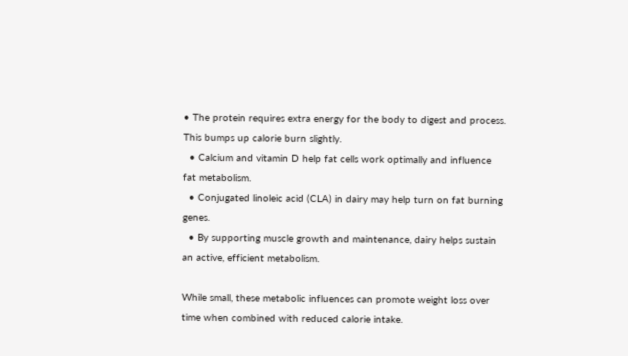• The protein requires extra energy for the body to digest and process. This bumps up calorie burn slightly.
  • Calcium and vitamin D help fat cells work optimally and influence fat metabolism.
  • Conjugated linoleic acid (CLA) in dairy may help turn on fat burning genes.
  • By supporting muscle growth and maintenance, dairy helps sustain an active, efficient metabolism.

While small, these metabolic influences can promote weight loss over time when combined with reduced calorie intake.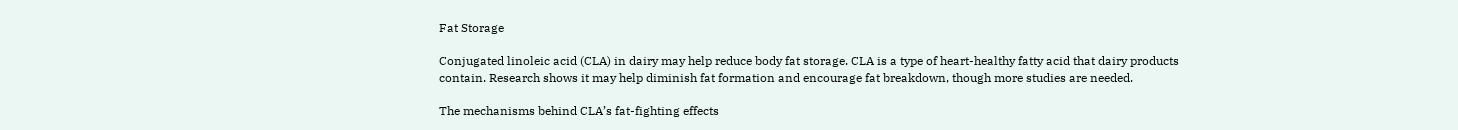Fat Storage

Conjugated linoleic acid (CLA) in dairy may help reduce body fat storage. CLA is a type of heart-healthy fatty acid that dairy products contain. Research shows it may help diminish fat formation and encourage fat breakdown, though more studies are needed.

The mechanisms behind CLA’s fat-fighting effects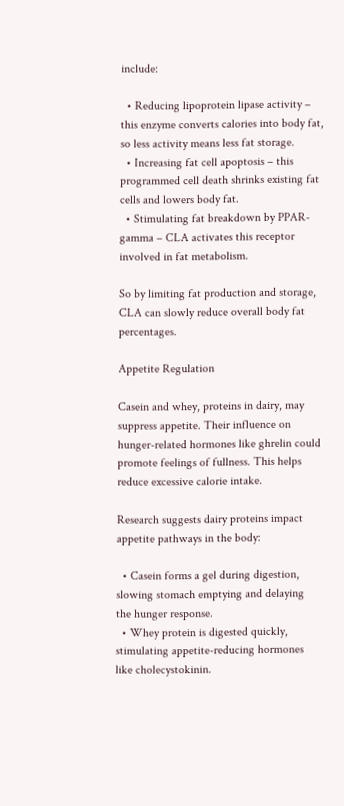include:

  • Reducing lipoprotein lipase activity – this enzyme converts calories into body fat, so less activity means less fat storage.
  • Increasing fat cell apoptosis – this programmed cell death shrinks existing fat cells and lowers body fat.
  • Stimulating fat breakdown by PPAR-gamma – CLA activates this receptor involved in fat metabolism.

So by limiting fat production and storage, CLA can slowly reduce overall body fat percentages.

Appetite Regulation

Casein and whey, proteins in dairy, may suppress appetite. Their influence on hunger-related hormones like ghrelin could promote feelings of fullness. This helps reduce excessive calorie intake.

Research suggests dairy proteins impact appetite pathways in the body:

  • Casein forms a gel during digestion, slowing stomach emptying and delaying the hunger response.
  • Whey protein is digested quickly, stimulating appetite-reducing hormones like cholecystokinin.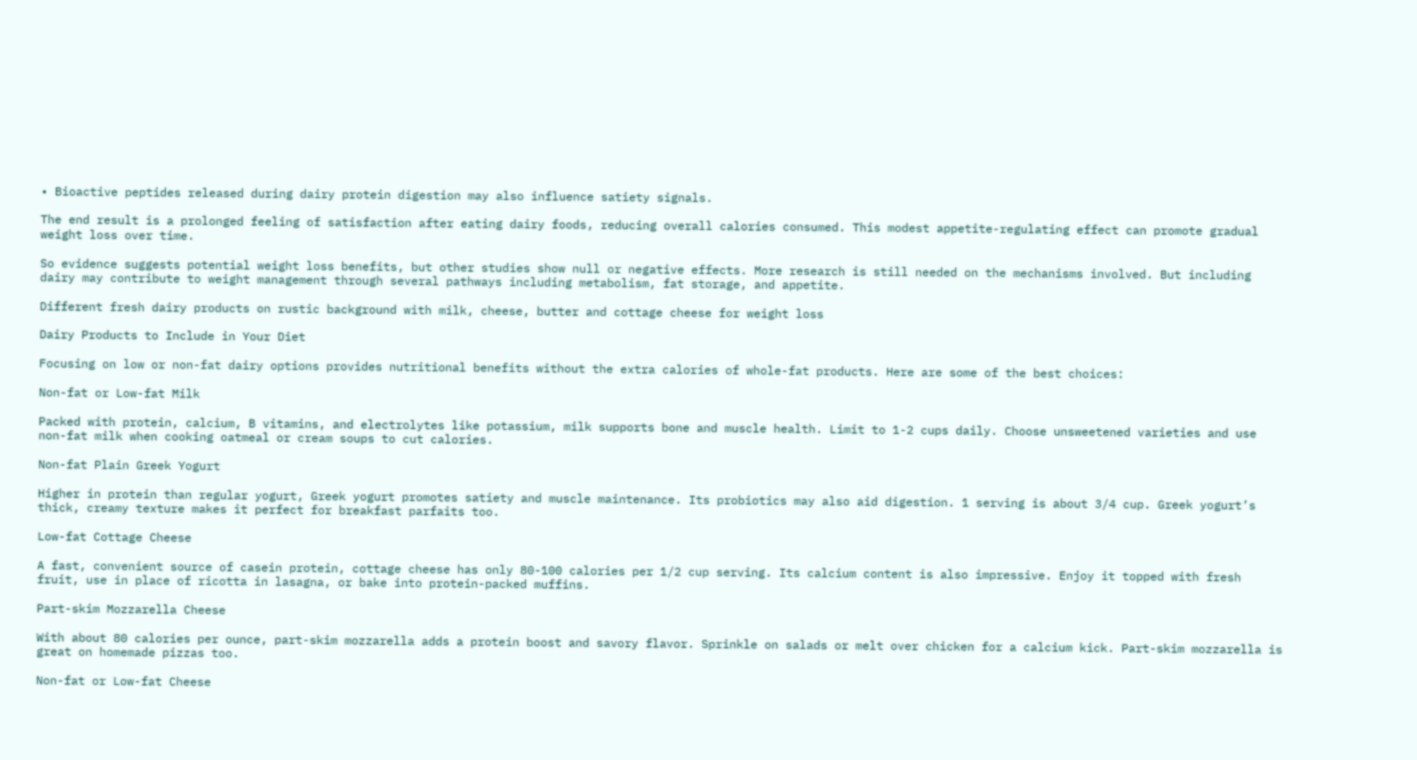• Bioactive peptides released during dairy protein digestion may also influence satiety signals.

The end result is a prolonged feeling of satisfaction after eating dairy foods, reducing overall calories consumed. This modest appetite-regulating effect can promote gradual weight loss over time.

So evidence suggests potential weight loss benefits, but other studies show null or negative effects. More research is still needed on the mechanisms involved. But including dairy may contribute to weight management through several pathways including metabolism, fat storage, and appetite.

Different fresh dairy products on rustic background with milk, cheese, butter and cottage cheese for weight loss

Dairy Products to Include in Your Diet

Focusing on low or non-fat dairy options provides nutritional benefits without the extra calories of whole-fat products. Here are some of the best choices:

Non-fat or Low-fat Milk

Packed with protein, calcium, B vitamins, and electrolytes like potassium, milk supports bone and muscle health. Limit to 1-2 cups daily. Choose unsweetened varieties and use non-fat milk when cooking oatmeal or cream soups to cut calories.

Non-fat Plain Greek Yogurt

Higher in protein than regular yogurt, Greek yogurt promotes satiety and muscle maintenance. Its probiotics may also aid digestion. 1 serving is about 3/4 cup. Greek yogurt’s thick, creamy texture makes it perfect for breakfast parfaits too.

Low-fat Cottage Cheese

A fast, convenient source of casein protein, cottage cheese has only 80-100 calories per 1/2 cup serving. Its calcium content is also impressive. Enjoy it topped with fresh fruit, use in place of ricotta in lasagna, or bake into protein-packed muffins.

Part-skim Mozzarella Cheese

With about 80 calories per ounce, part-skim mozzarella adds a protein boost and savory flavor. Sprinkle on salads or melt over chicken for a calcium kick. Part-skim mozzarella is great on homemade pizzas too.

Non-fat or Low-fat Cheese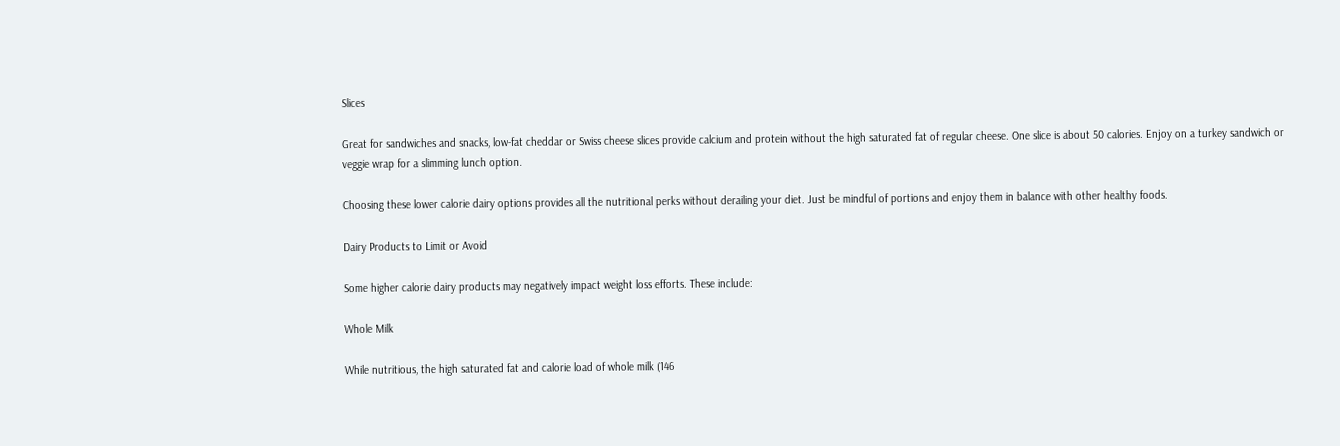Slices

Great for sandwiches and snacks, low-fat cheddar or Swiss cheese slices provide calcium and protein without the high saturated fat of regular cheese. One slice is about 50 calories. Enjoy on a turkey sandwich or veggie wrap for a slimming lunch option.

Choosing these lower calorie dairy options provides all the nutritional perks without derailing your diet. Just be mindful of portions and enjoy them in balance with other healthy foods.

Dairy Products to Limit or Avoid

Some higher calorie dairy products may negatively impact weight loss efforts. These include:

Whole Milk

While nutritious, the high saturated fat and calorie load of whole milk (146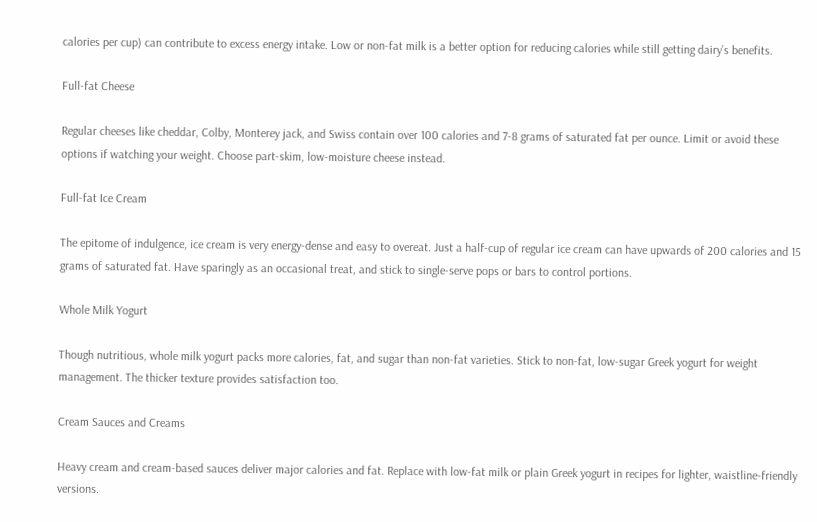calories per cup) can contribute to excess energy intake. Low or non-fat milk is a better option for reducing calories while still getting dairy’s benefits.

Full-fat Cheese

Regular cheeses like cheddar, Colby, Monterey jack, and Swiss contain over 100 calories and 7-8 grams of saturated fat per ounce. Limit or avoid these options if watching your weight. Choose part-skim, low-moisture cheese instead.

Full-fat Ice Cream

The epitome of indulgence, ice cream is very energy-dense and easy to overeat. Just a half-cup of regular ice cream can have upwards of 200 calories and 15 grams of saturated fat. Have sparingly as an occasional treat, and stick to single-serve pops or bars to control portions.

Whole Milk Yogurt

Though nutritious, whole milk yogurt packs more calories, fat, and sugar than non-fat varieties. Stick to non-fat, low-sugar Greek yogurt for weight management. The thicker texture provides satisfaction too.

Cream Sauces and Creams

Heavy cream and cream-based sauces deliver major calories and fat. Replace with low-fat milk or plain Greek yogurt in recipes for lighter, waistline-friendly versions.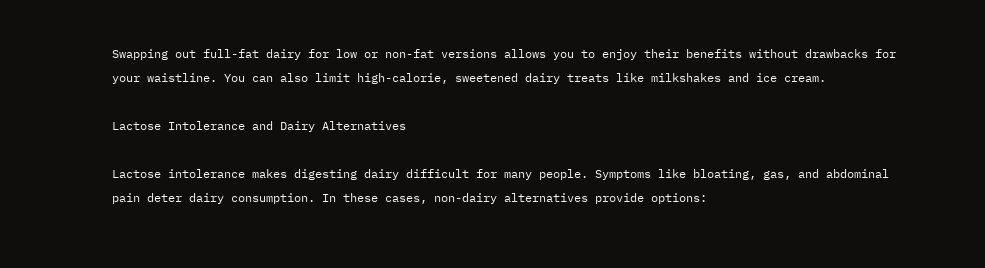Swapping out full-fat dairy for low or non-fat versions allows you to enjoy their benefits without drawbacks for your waistline. You can also limit high-calorie, sweetened dairy treats like milkshakes and ice cream.

Lactose Intolerance and Dairy Alternatives

Lactose intolerance makes digesting dairy difficult for many people. Symptoms like bloating, gas, and abdominal pain deter dairy consumption. In these cases, non-dairy alternatives provide options: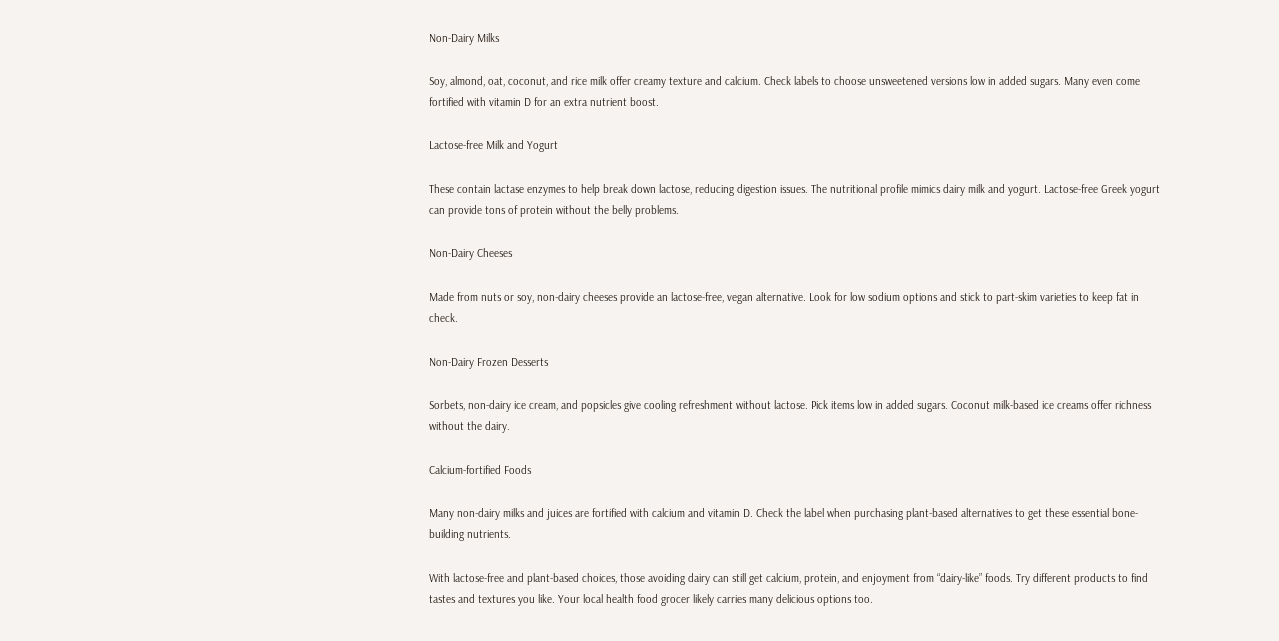Non-Dairy Milks

Soy, almond, oat, coconut, and rice milk offer creamy texture and calcium. Check labels to choose unsweetened versions low in added sugars. Many even come fortified with vitamin D for an extra nutrient boost.

Lactose-free Milk and Yogurt

These contain lactase enzymes to help break down lactose, reducing digestion issues. The nutritional profile mimics dairy milk and yogurt. Lactose-free Greek yogurt can provide tons of protein without the belly problems.

Non-Dairy Cheeses

Made from nuts or soy, non-dairy cheeses provide an lactose-free, vegan alternative. Look for low sodium options and stick to part-skim varieties to keep fat in check.

Non-Dairy Frozen Desserts

Sorbets, non-dairy ice cream, and popsicles give cooling refreshment without lactose. Pick items low in added sugars. Coconut milk-based ice creams offer richness without the dairy.

Calcium-fortified Foods

Many non-dairy milks and juices are fortified with calcium and vitamin D. Check the label when purchasing plant-based alternatives to get these essential bone-building nutrients.

With lactose-free and plant-based choices, those avoiding dairy can still get calcium, protein, and enjoyment from “dairy-like” foods. Try different products to find tastes and textures you like. Your local health food grocer likely carries many delicious options too.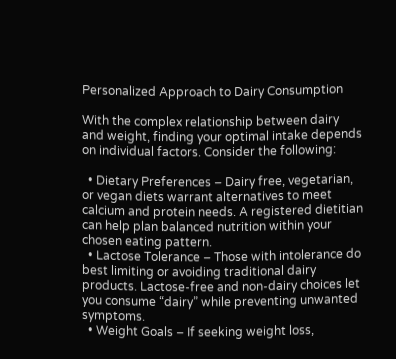Personalized Approach to Dairy Consumption

With the complex relationship between dairy and weight, finding your optimal intake depends on individual factors. Consider the following:

  • Dietary Preferences – Dairy free, vegetarian, or vegan diets warrant alternatives to meet calcium and protein needs. A registered dietitian can help plan balanced nutrition within your chosen eating pattern.
  • Lactose Tolerance – Those with intolerance do best limiting or avoiding traditional dairy products. Lactose-free and non-dairy choices let you consume “dairy” while preventing unwanted symptoms.
  • Weight Goals – If seeking weight loss,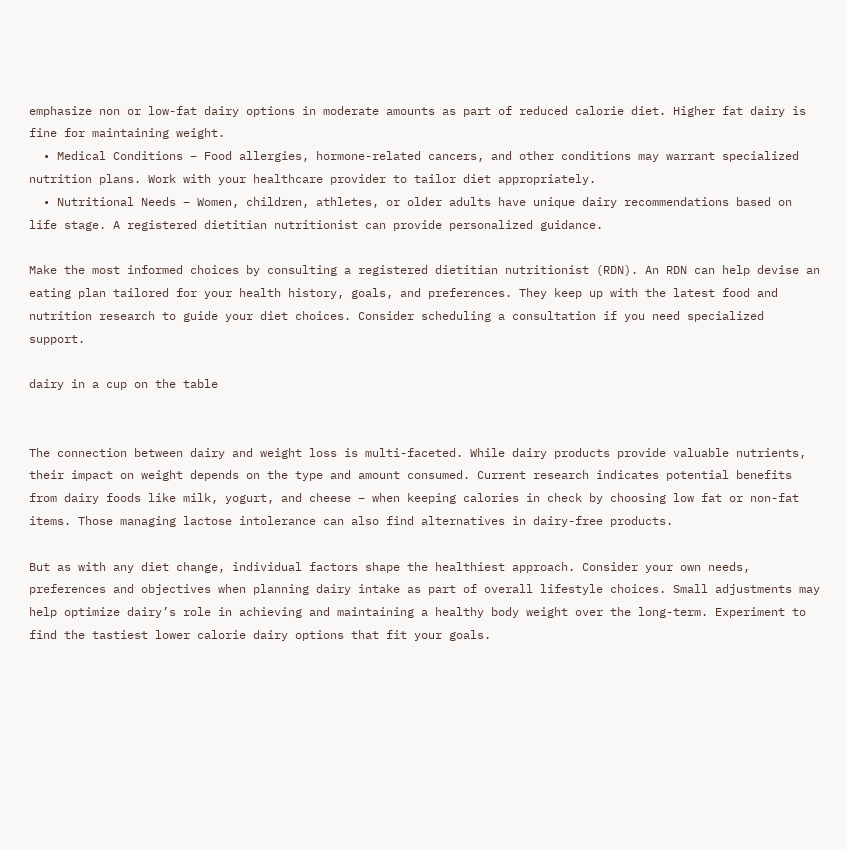emphasize non or low-fat dairy options in moderate amounts as part of reduced calorie diet. Higher fat dairy is fine for maintaining weight.
  • Medical Conditions – Food allergies, hormone-related cancers, and other conditions may warrant specialized nutrition plans. Work with your healthcare provider to tailor diet appropriately.
  • Nutritional Needs – Women, children, athletes, or older adults have unique dairy recommendations based on life stage. A registered dietitian nutritionist can provide personalized guidance.

Make the most informed choices by consulting a registered dietitian nutritionist (RDN). An RDN can help devise an eating plan tailored for your health history, goals, and preferences. They keep up with the latest food and nutrition research to guide your diet choices. Consider scheduling a consultation if you need specialized support.

dairy in a cup on the table


The connection between dairy and weight loss is multi-faceted. While dairy products provide valuable nutrients, their impact on weight depends on the type and amount consumed. Current research indicates potential benefits from dairy foods like milk, yogurt, and cheese – when keeping calories in check by choosing low fat or non-fat items. Those managing lactose intolerance can also find alternatives in dairy-free products.

But as with any diet change, individual factors shape the healthiest approach. Consider your own needs, preferences and objectives when planning dairy intake as part of overall lifestyle choices. Small adjustments may help optimize dairy’s role in achieving and maintaining a healthy body weight over the long-term. Experiment to find the tastiest lower calorie dairy options that fit your goals.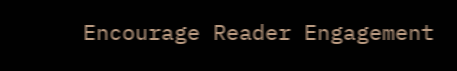Encourage Reader Engagement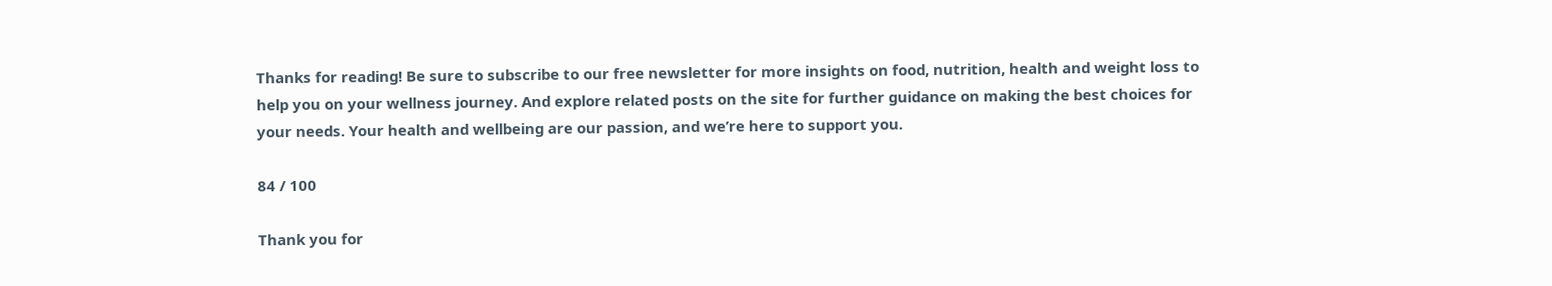Thanks for reading! Be sure to subscribe to our free newsletter for more insights on food, nutrition, health and weight loss to help you on your wellness journey. And explore related posts on the site for further guidance on making the best choices for your needs. Your health and wellbeing are our passion, and we’re here to support you.

84 / 100

Thank you for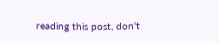reading this post, don't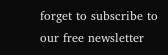forget to subscribe to our free newsletter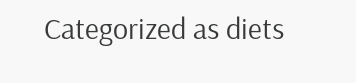Categorized as diets